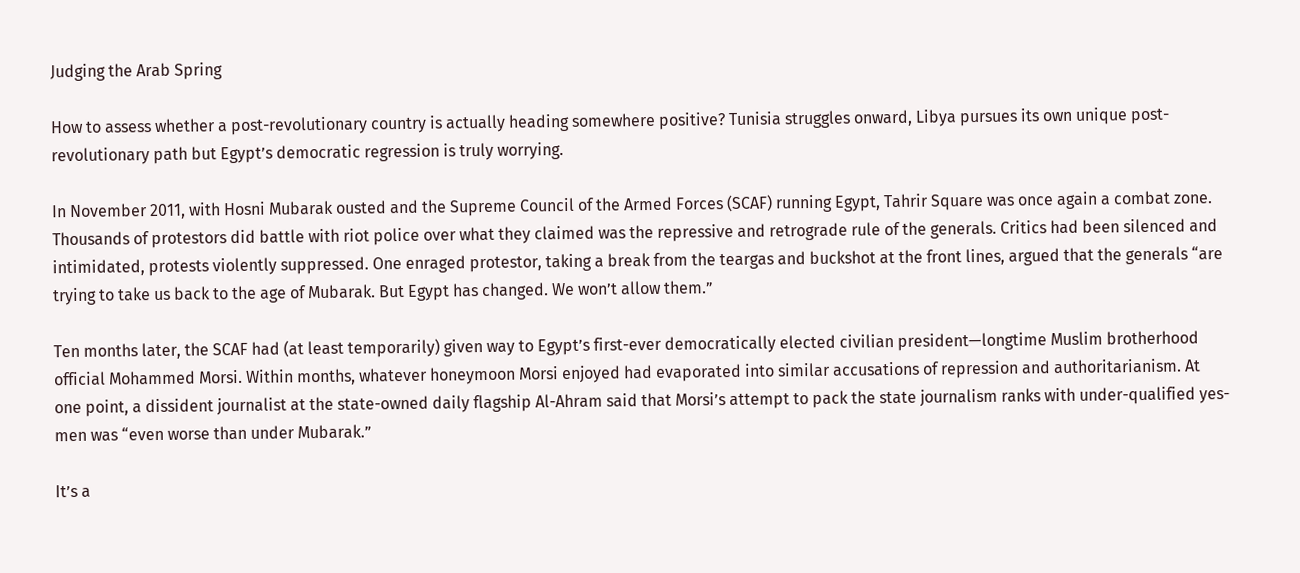Judging the Arab Spring

How to assess whether a post-revolutionary country is actually heading somewhere positive? Tunisia struggles onward, Libya pursues its own unique post-revolutionary path but Egypt’s democratic regression is truly worrying.

In November 2011, with Hosni Mubarak ousted and the Supreme Council of the Armed Forces (SCAF) running Egypt, Tahrir Square was once again a combat zone. Thousands of protestors did battle with riot police over what they claimed was the repressive and retrograde rule of the generals. Critics had been silenced and intimidated, protests violently suppressed. One enraged protestor, taking a break from the teargas and buckshot at the front lines, argued that the generals “are trying to take us back to the age of Mubarak. But Egypt has changed. We won’t allow them.”

Ten months later, the SCAF had (at least temporarily) given way to Egypt’s first-ever democratically elected civilian president—longtime Muslim brotherhood official Mohammed Morsi. Within months, whatever honeymoon Morsi enjoyed had evaporated into similar accusations of repression and authoritarianism. At one point, a dissident journalist at the state-owned daily flagship Al-Ahram said that Morsi’s attempt to pack the state journalism ranks with under-qualified yes-men was “even worse than under Mubarak.”

It’s a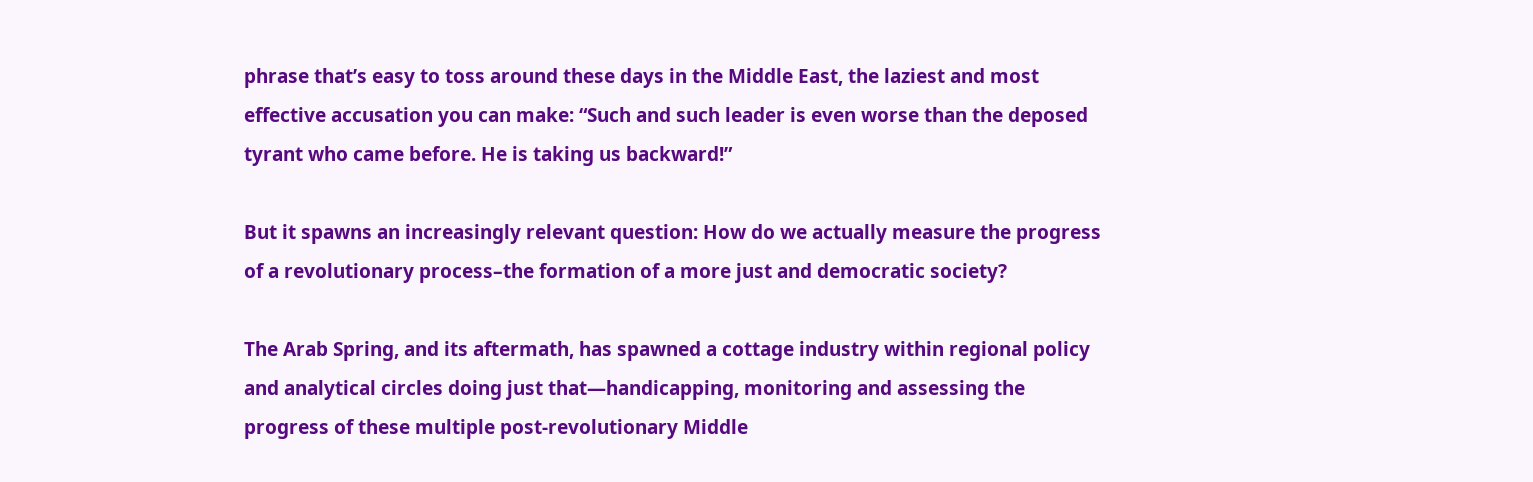phrase that’s easy to toss around these days in the Middle East, the laziest and most effective accusation you can make: “Such and such leader is even worse than the deposed tyrant who came before. He is taking us backward!”

But it spawns an increasingly relevant question: How do we actually measure the progress of a revolutionary process–the formation of a more just and democratic society?

The Arab Spring, and its aftermath, has spawned a cottage industry within regional policy and analytical circles doing just that—handicapping, monitoring and assessing the progress of these multiple post-revolutionary Middle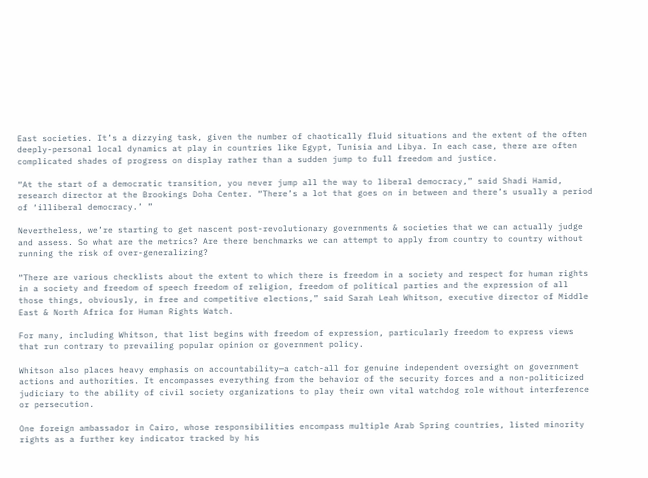East societies. It’s a dizzying task, given the number of chaotically fluid situations and the extent of the often deeply-personal local dynamics at play in countries like Egypt, Tunisia and Libya. In each case, there are often complicated shades of progress on display rather than a sudden jump to full freedom and justice.

“At the start of a democratic transition, you never jump all the way to liberal democracy,” said Shadi Hamid, research director at the Brookings Doha Center. “There’s a lot that goes on in between and there’s usually a period of ‘illiberal democracy.’ ”

Nevertheless, we’re starting to get nascent post-revolutionary governments & societies that we can actually judge and assess. So what are the metrics? Are there benchmarks we can attempt to apply from country to country without running the risk of over-generalizing?

“There are various checklists about the extent to which there is freedom in a society and respect for human rights in a society and freedom of speech freedom of religion, freedom of political parties and the expression of all those things, obviously, in free and competitive elections,” said Sarah Leah Whitson, executive director of Middle East & North Africa for Human Rights Watch.

For many, including Whitson, that list begins with freedom of expression, particularly freedom to express views that run contrary to prevailing popular opinion or government policy.

Whitson also places heavy emphasis on accountability—a catch-all for genuine independent oversight on government actions and authorities. It encompasses everything from the behavior of the security forces and a non-politicized judiciary to the ability of civil society organizations to play their own vital watchdog role without interference or persecution.

One foreign ambassador in Cairo, whose responsibilities encompass multiple Arab Spring countries, listed minority rights as a further key indicator tracked by his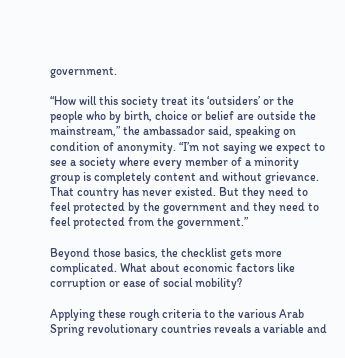government.

“How will this society treat its ‘outsiders’ or the people who by birth, choice or belief are outside the mainstream,” the ambassador said, speaking on condition of anonymity. “I’m not saying we expect to see a society where every member of a minority group is completely content and without grievance. That country has never existed. But they need to feel protected by the government and they need to feel protected from the government.”

Beyond those basics, the checklist gets more complicated. What about economic factors like corruption or ease of social mobility?

Applying these rough criteria to the various Arab Spring revolutionary countries reveals a variable and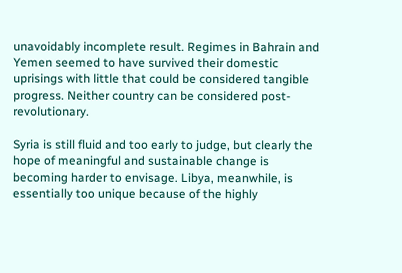unavoidably incomplete result. Regimes in Bahrain and Yemen seemed to have survived their domestic uprisings with little that could be considered tangible progress. Neither country can be considered post-revolutionary.

Syria is still fluid and too early to judge, but clearly the hope of meaningful and sustainable change is becoming harder to envisage. Libya, meanwhile, is essentially too unique because of the highly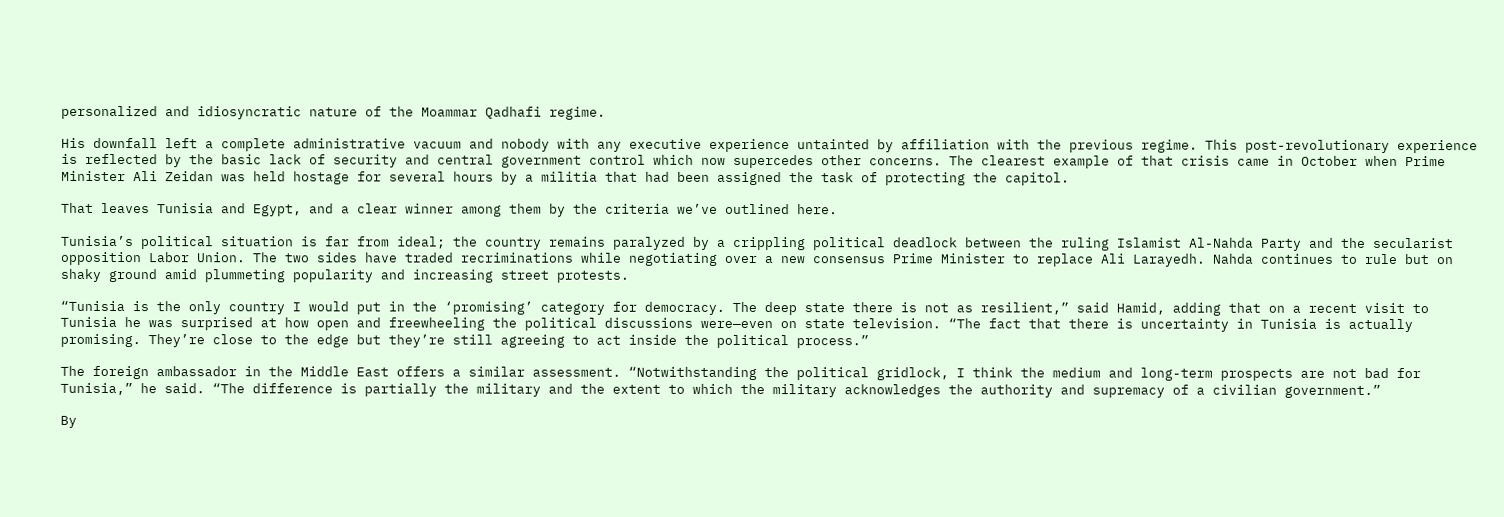personalized and idiosyncratic nature of the Moammar Qadhafi regime.

His downfall left a complete administrative vacuum and nobody with any executive experience untainted by affiliation with the previous regime. This post-revolutionary experience is reflected by the basic lack of security and central government control which now supercedes other concerns. The clearest example of that crisis came in October when Prime Minister Ali Zeidan was held hostage for several hours by a militia that had been assigned the task of protecting the capitol.

That leaves Tunisia and Egypt, and a clear winner among them by the criteria we’ve outlined here.

Tunisia’s political situation is far from ideal; the country remains paralyzed by a crippling political deadlock between the ruling Islamist Al-Nahda Party and the secularist opposition Labor Union. The two sides have traded recriminations while negotiating over a new consensus Prime Minister to replace Ali Larayedh. Nahda continues to rule but on shaky ground amid plummeting popularity and increasing street protests.

“Tunisia is the only country I would put in the ‘promising’ category for democracy. The deep state there is not as resilient,” said Hamid, adding that on a recent visit to Tunisia he was surprised at how open and freewheeling the political discussions were—even on state television. “The fact that there is uncertainty in Tunisia is actually promising. They’re close to the edge but they’re still agreeing to act inside the political process.”

The foreign ambassador in the Middle East offers a similar assessment. “Notwithstanding the political gridlock, I think the medium and long-term prospects are not bad for Tunisia,” he said. “The difference is partially the military and the extent to which the military acknowledges the authority and supremacy of a civilian government.”

By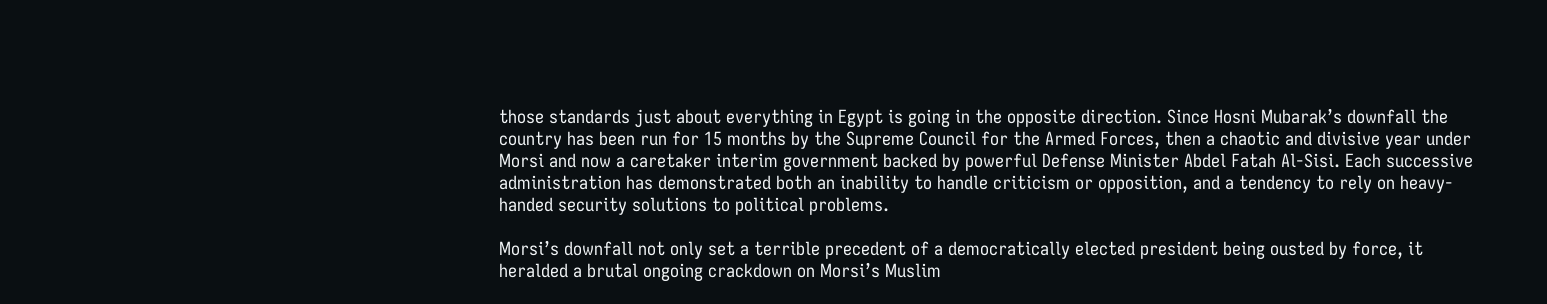those standards just about everything in Egypt is going in the opposite direction. Since Hosni Mubarak’s downfall the country has been run for 15 months by the Supreme Council for the Armed Forces, then a chaotic and divisive year under Morsi and now a caretaker interim government backed by powerful Defense Minister Abdel Fatah Al-Sisi. Each successive administration has demonstrated both an inability to handle criticism or opposition, and a tendency to rely on heavy-handed security solutions to political problems.

Morsi’s downfall not only set a terrible precedent of a democratically elected president being ousted by force, it heralded a brutal ongoing crackdown on Morsi’s Muslim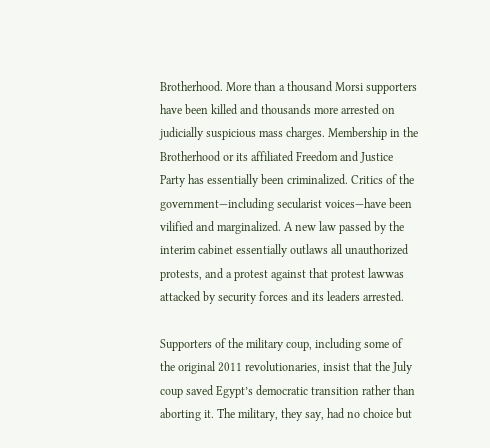Brotherhood. More than a thousand Morsi supporters have been killed and thousands more arrested on judicially suspicious mass charges. Membership in the Brotherhood or its affiliated Freedom and Justice Party has essentially been criminalized. Critics of the government—including secularist voices—have been vilified and marginalized. A new law passed by the interim cabinet essentially outlaws all unauthorized protests, and a protest against that protest lawwas attacked by security forces and its leaders arrested.

Supporters of the military coup, including some of the original 2011 revolutionaries, insist that the July coup saved Egypt’s democratic transition rather than aborting it. The military, they say, had no choice but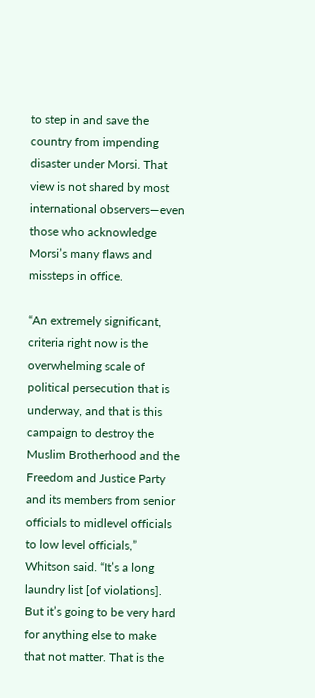to step in and save the country from impending disaster under Morsi. That view is not shared by most international observers—even those who acknowledge Morsi’s many flaws and missteps in office.

“An extremely significant, criteria right now is the overwhelming scale of political persecution that is underway, and that is this campaign to destroy the Muslim Brotherhood and the Freedom and Justice Party and its members from senior officials to midlevel officials to low level officials,” Whitson said. “It’s a long laundry list [of violations]. But it’s going to be very hard for anything else to make that not matter. That is the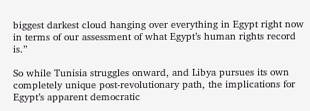biggest darkest cloud hanging over everything in Egypt right now in terms of our assessment of what Egypt’s human rights record is.”

So while Tunisia struggles onward, and Libya pursues its own completely unique post-revolutionary path, the implications for Egypt’s apparent democratic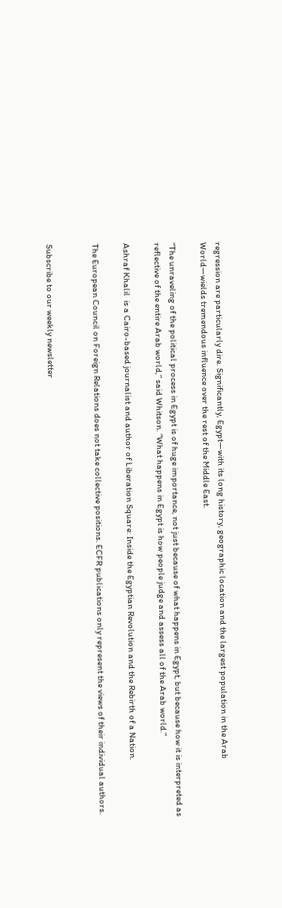regression are particularly dire. Significantly, Egypt—with its long history, geographic location and the largest population in the Arab World—wields tremendous influence over the rest of the Middle East.

“The unraveling of the political process in Egypt is of huge importance, not just because of what happens in Egypt, but because how it is interpreted as reflective of the entire Arab world,” said Whitson. “What happens in Egypt is how people judge and assess all of the Arab world.”

Ashraf Khalil  is a Cairo-based journalist and author of Liberation Square: Inside the Egyptian Revolution and the Rebirth of a Nation.

The European Council on Foreign Relations does not take collective positions. ECFR publications only represent the views of their individual authors.


Subscribe to our weekly newsletter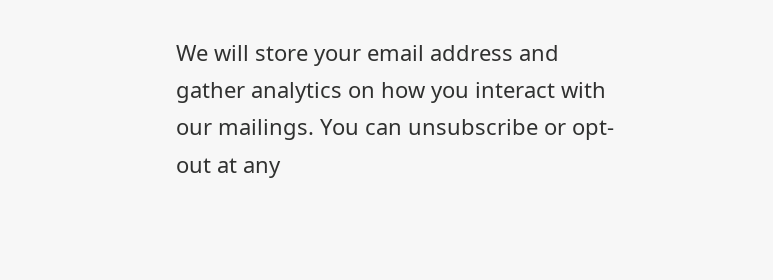We will store your email address and gather analytics on how you interact with our mailings. You can unsubscribe or opt-out at any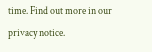time. Find out more in our privacy notice.